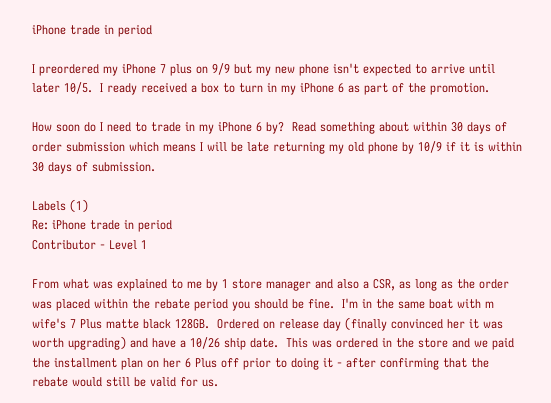iPhone trade in period

I preordered my iPhone 7 plus on 9/9 but my new phone isn't expected to arrive until later 10/5.  I ready received a box to turn in my iPhone 6 as part of the promotion.

How soon do I need to trade in my iPhone 6 by?  Read something about within 30 days of order submission which means I will be late returning my old phone by 10/9 if it is within 30 days of submission.

Labels (1)
Re: iPhone trade in period
Contributor - Level 1

From what was explained to me by 1 store manager and also a CSR, as long as the order was placed within the rebate period you should be fine.  I'm in the same boat with m wife's 7 Plus matte black 128GB.  Ordered on release day (finally convinced her it was worth upgrading) and have a 10/26 ship date.  This was ordered in the store and we paid the installment plan on her 6 Plus off prior to doing it - after confirming that the rebate would still be valid for us.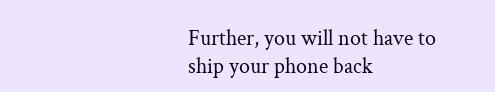Further, you will not have to ship your phone back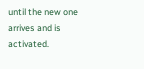until the new one arrives and is activated.